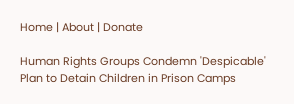Home | About | Donate

Human Rights Groups Condemn 'Despicable' Plan to Detain Children in Prison Camps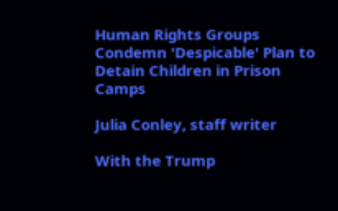Human Rights Groups Condemn 'Despicable' Plan to Detain Children in Prison Camps

Julia Conley, staff writer

With the Trump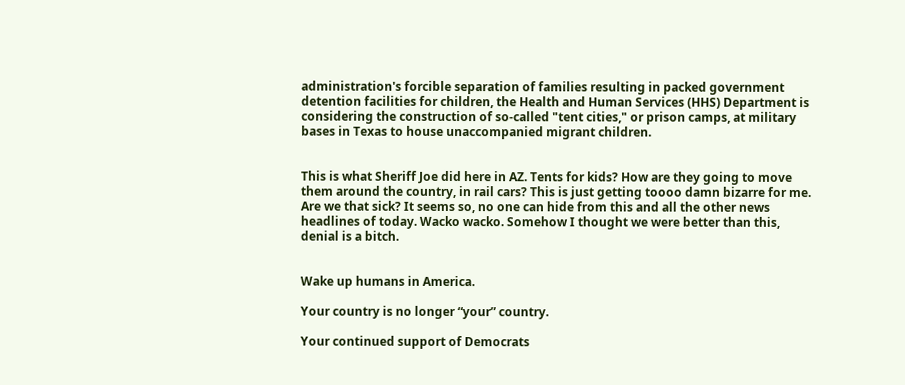administration's forcible separation of families resulting in packed government detention facilities for children, the Health and Human Services (HHS) Department is considering the construction of so-called "tent cities," or prison camps, at military bases in Texas to house unaccompanied migrant children.


This is what Sheriff Joe did here in AZ. Tents for kids? How are they going to move them around the country, in rail cars? This is just getting toooo damn bizarre for me. Are we that sick? It seems so, no one can hide from this and all the other news headlines of today. Wacko wacko. Somehow I thought we were better than this, denial is a bitch.


Wake up humans in America.

Your country is no longer “your” country.

Your continued support of Democrats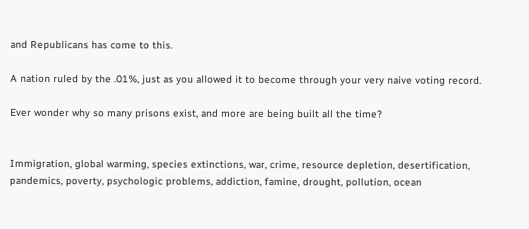and Republicans has come to this.

A nation ruled by the .01%, just as you allowed it to become through your very naive voting record.

Ever wonder why so many prisons exist, and more are being built all the time?


Immigration, global warming, species extinctions, war, crime, resource depletion, desertification, pandemics, poverty, psychologic problems, addiction, famine, drought, pollution, ocean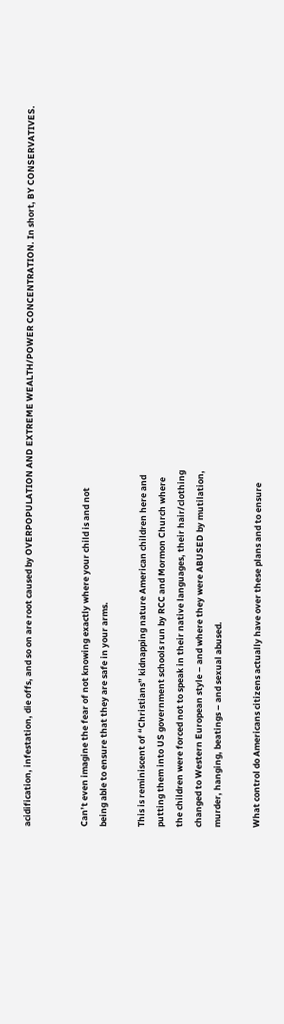acidification, infestation, die offs, and so on are root caused by OVERPOPULATION AND EXTREME WEALTH/POWER CONCENTRATION. In short, BY CONSERVATIVES.


Can’t even imagine the fear of not knowing exactly where your child is and not
being able to ensure that they are safe in your arms.

This is reminiscent of “Christians” kidnapping nature American children here and
putting them into US government schools run by RCC and Mormon Church where
the children were forced not to speak in their native languages, their hair/clothing
changed to Western European style – and where they were ABUSED by mutilation,
murder, hanging, beatings – and sexual abused.

What control do Americans citizens actually have over these plans and to ensure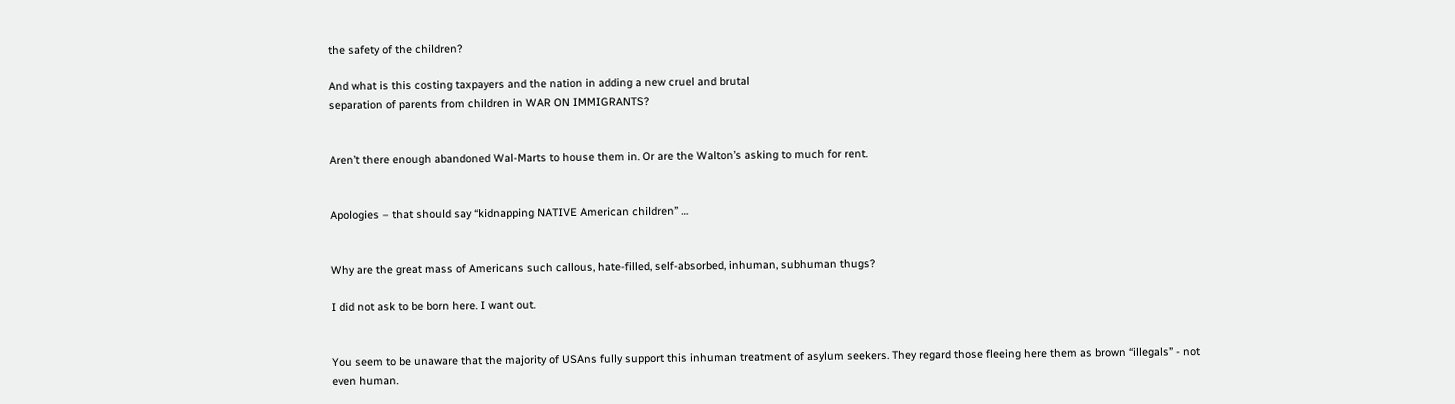the safety of the children?

And what is this costing taxpayers and the nation in adding a new cruel and brutal
separation of parents from children in WAR ON IMMIGRANTS?


Aren’t there enough abandoned Wal-Marts to house them in. Or are the Walton’s asking to much for rent.


Apologies – that should say “kidnapping NATIVE American children” …


Why are the great mass of Americans such callous, hate-filled, self-absorbed, inhuman, subhuman thugs?

I did not ask to be born here. I want out.


You seem to be unaware that the majority of USAns fully support this inhuman treatment of asylum seekers. They regard those fleeing here them as brown “illegals” - not even human.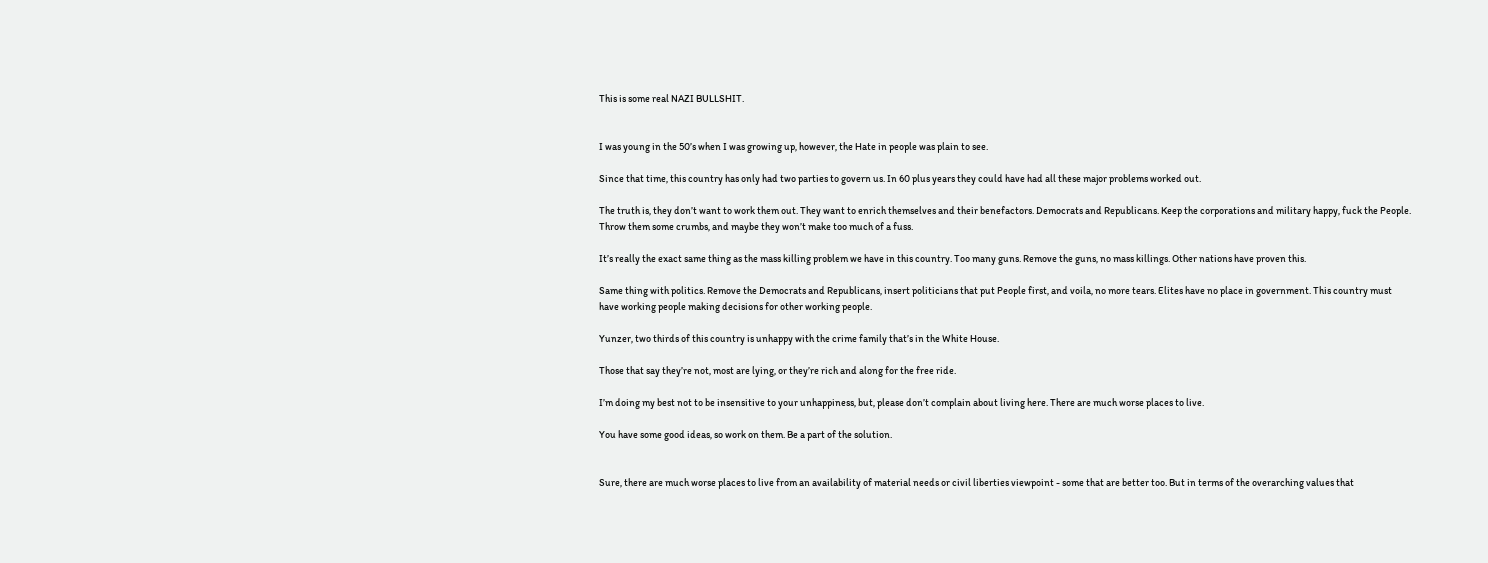This is some real NAZI BULLSHIT.


I was young in the 50’s when I was growing up, however, the Hate in people was plain to see.

Since that time, this country has only had two parties to govern us. In 60 plus years they could have had all these major problems worked out.

The truth is, they don’t want to work them out. They want to enrich themselves and their benefactors. Democrats and Republicans. Keep the corporations and military happy, fuck the People. Throw them some crumbs, and maybe they won’t make too much of a fuss.

It’s really the exact same thing as the mass killing problem we have in this country. Too many guns. Remove the guns, no mass killings. Other nations have proven this.

Same thing with politics. Remove the Democrats and Republicans, insert politicians that put People first, and voila, no more tears. Elites have no place in government. This country must have working people making decisions for other working people.

Yunzer, two thirds of this country is unhappy with the crime family that’s in the White House.

Those that say they’re not, most are lying, or they’re rich and along for the free ride.

I’m doing my best not to be insensitive to your unhappiness, but, please don’t complain about living here. There are much worse places to live.

You have some good ideas, so work on them. Be a part of the solution.


Sure, there are much worse places to live from an availability of material needs or civil liberties viewpoint - some that are better too. But in terms of the overarching values that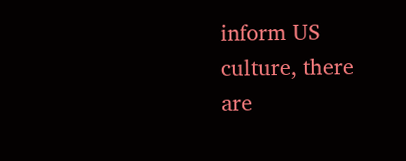inform US culture, there are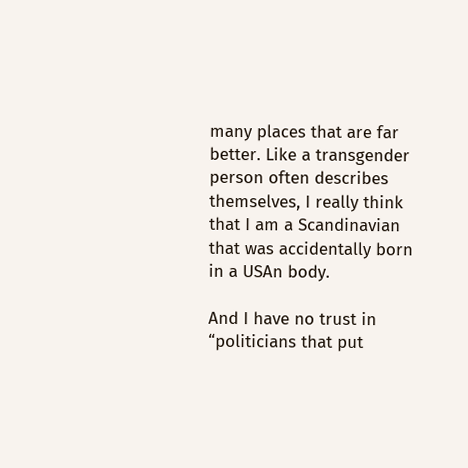many places that are far better. Like a transgender person often describes themselves, I really think that I am a Scandinavian that was accidentally born in a USAn body.

And I have no trust in “politicians that put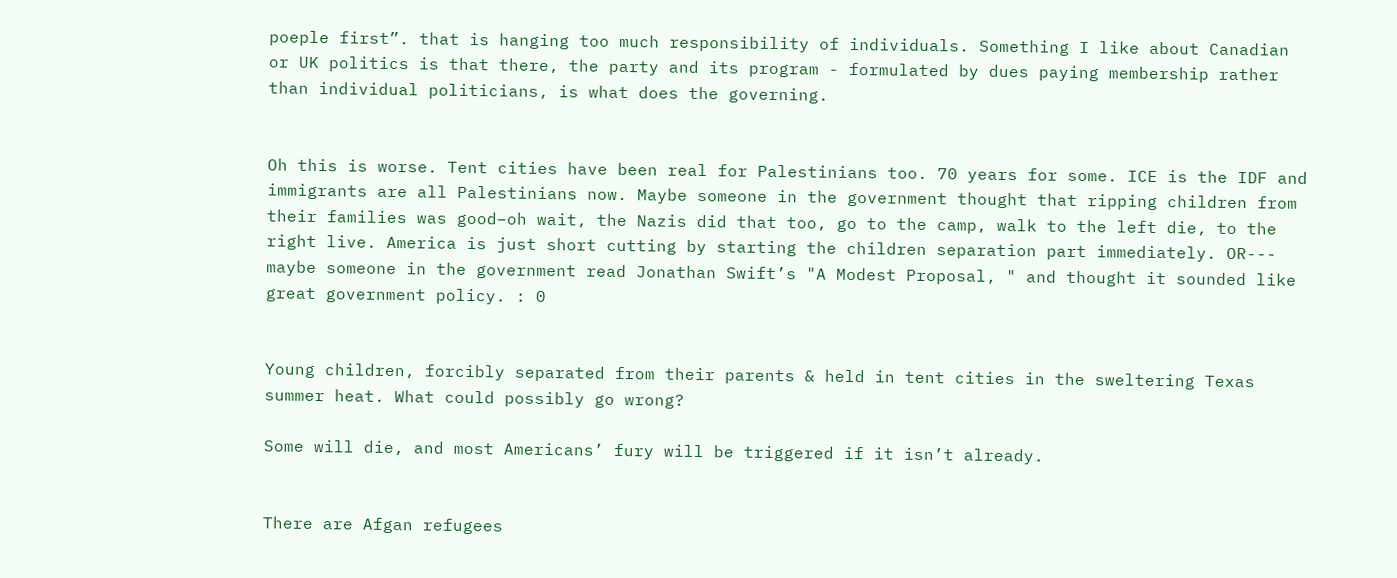poeple first”. that is hanging too much responsibility of individuals. Something I like about Canadian or UK politics is that there, the party and its program - formulated by dues paying membership rather than individual politicians, is what does the governing.


Oh this is worse. Tent cities have been real for Palestinians too. 70 years for some. ICE is the IDF and immigrants are all Palestinians now. Maybe someone in the government thought that ripping children from their families was good–oh wait, the Nazis did that too, go to the camp, walk to the left die, to the right live. America is just short cutting by starting the children separation part immediately. OR---
maybe someone in the government read Jonathan Swift’s "A Modest Proposal, " and thought it sounded like great government policy. : 0


Young children, forcibly separated from their parents & held in tent cities in the sweltering Texas summer heat. What could possibly go wrong?

Some will die, and most Americans’ fury will be triggered if it isn’t already.


There are Afgan refugees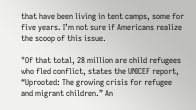that have been living in tent camps, some for five years. I’m not sure if Americans realize the scoop of this issue.

"Of that total, 28 million are child refugees who fled conflict, states the UNICEF report, “Uprooted: The growing crisis for refugee and migrant children.” An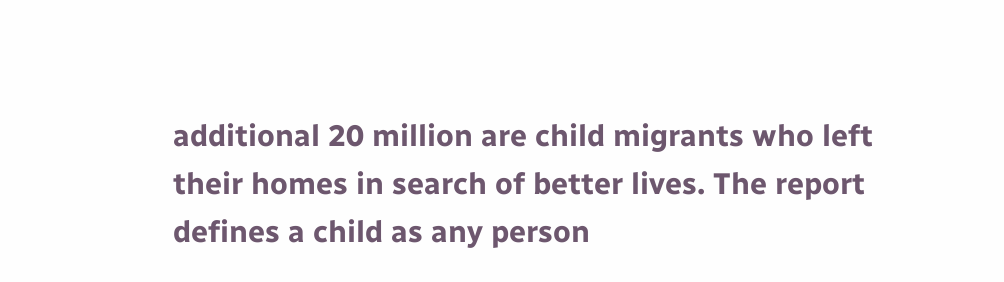additional 20 million are child migrants who left their homes in search of better lives. The report defines a child as any person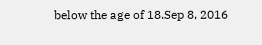below the age of 18.Sep 8, 2016